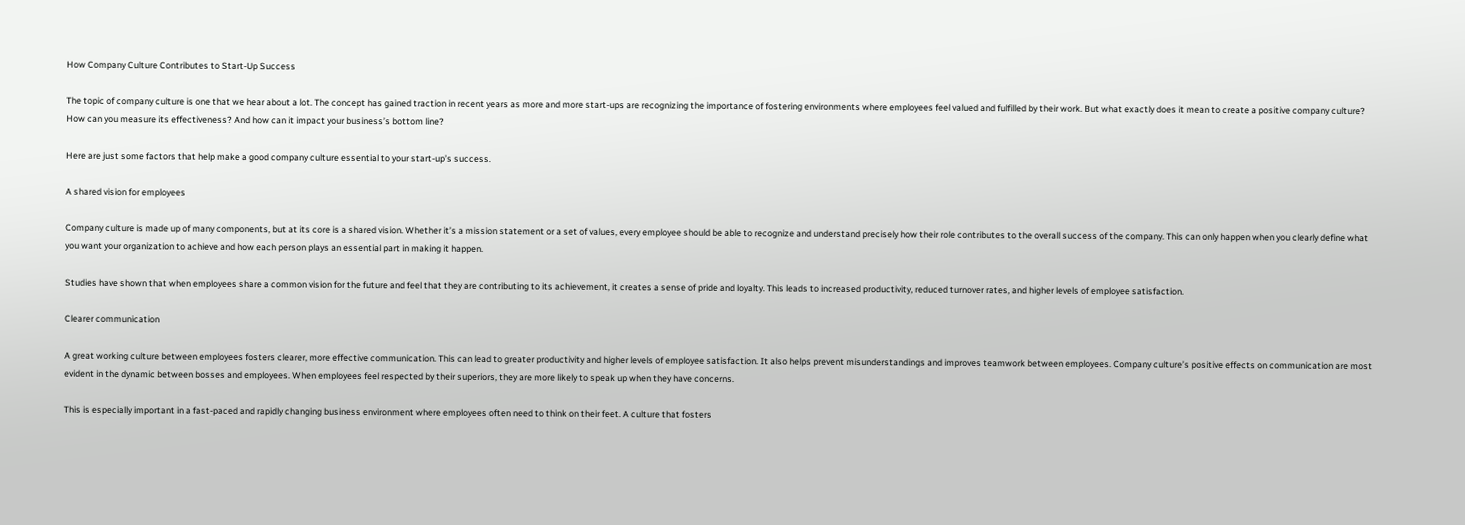How Company Culture Contributes to Start-Up Success

The topic of company culture is one that we hear about a lot. The concept has gained traction in recent years as more and more start-ups are recognizing the importance of fostering environments where employees feel valued and fulfilled by their work. But what exactly does it mean to create a positive company culture? How can you measure its effectiveness? And how can it impact your business’s bottom line?

Here are just some factors that help make a good company culture essential to your start-up’s success.

A shared vision for employees

Company culture is made up of many components, but at its core is a shared vision. Whether it’s a mission statement or a set of values, every employee should be able to recognize and understand precisely how their role contributes to the overall success of the company. This can only happen when you clearly define what you want your organization to achieve and how each person plays an essential part in making it happen.

Studies have shown that when employees share a common vision for the future and feel that they are contributing to its achievement, it creates a sense of pride and loyalty. This leads to increased productivity, reduced turnover rates, and higher levels of employee satisfaction.

Clearer communication

A great working culture between employees fosters clearer, more effective communication. This can lead to greater productivity and higher levels of employee satisfaction. It also helps prevent misunderstandings and improves teamwork between employees. Company culture’s positive effects on communication are most evident in the dynamic between bosses and employees. When employees feel respected by their superiors, they are more likely to speak up when they have concerns.

This is especially important in a fast-paced and rapidly changing business environment where employees often need to think on their feet. A culture that fosters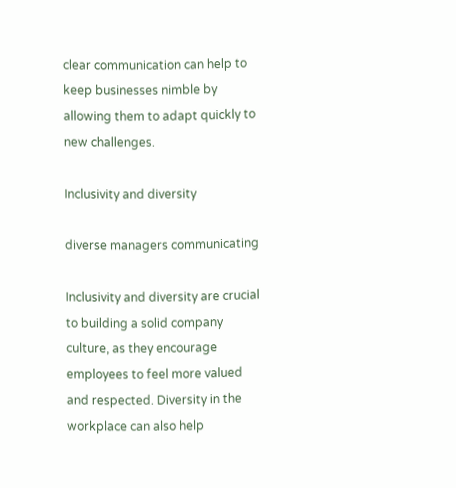clear communication can help to keep businesses nimble by allowing them to adapt quickly to new challenges.

Inclusivity and diversity

diverse managers communicating

Inclusivity and diversity are crucial to building a solid company culture, as they encourage employees to feel more valued and respected. Diversity in the workplace can also help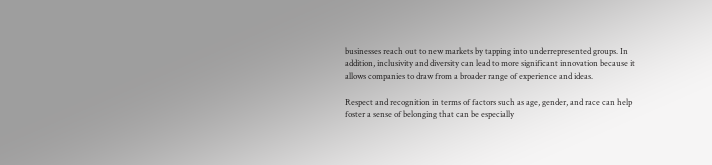businesses reach out to new markets by tapping into underrepresented groups. In addition, inclusivity and diversity can lead to more significant innovation because it allows companies to draw from a broader range of experience and ideas.

Respect and recognition in terms of factors such as age, gender, and race can help foster a sense of belonging that can be especially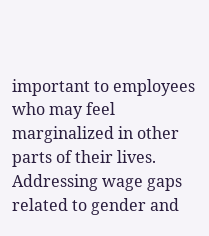important to employees who may feel marginalized in other parts of their lives. Addressing wage gaps related to gender and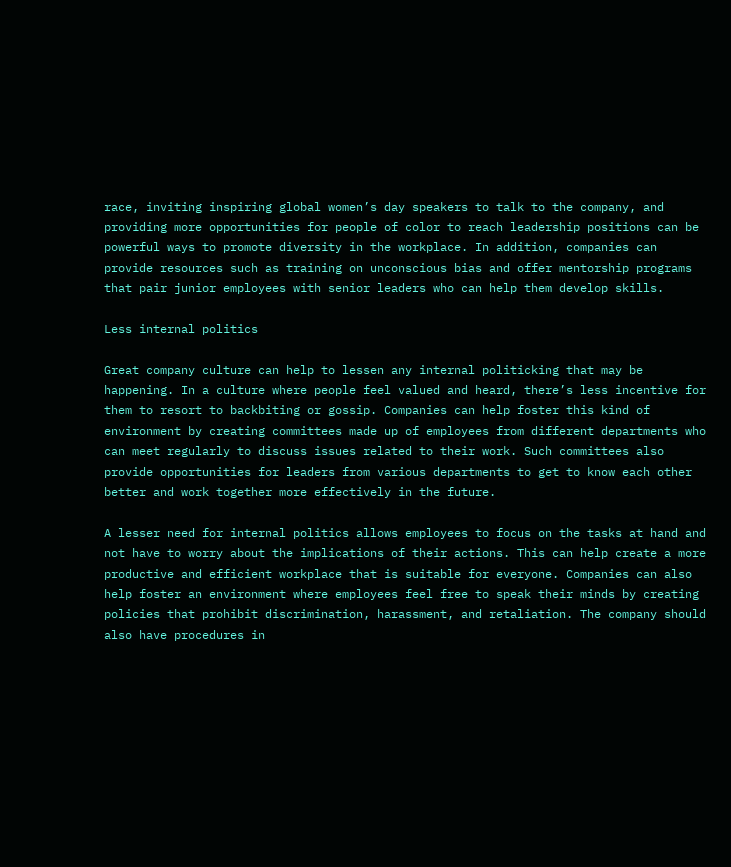race, inviting inspiring global women’s day speakers to talk to the company, and providing more opportunities for people of color to reach leadership positions can be powerful ways to promote diversity in the workplace. In addition, companies can provide resources such as training on unconscious bias and offer mentorship programs that pair junior employees with senior leaders who can help them develop skills.

Less internal politics

Great company culture can help to lessen any internal politicking that may be happening. In a culture where people feel valued and heard, there’s less incentive for them to resort to backbiting or gossip. Companies can help foster this kind of environment by creating committees made up of employees from different departments who can meet regularly to discuss issues related to their work. Such committees also provide opportunities for leaders from various departments to get to know each other better and work together more effectively in the future.

A lesser need for internal politics allows employees to focus on the tasks at hand and not have to worry about the implications of their actions. This can help create a more productive and efficient workplace that is suitable for everyone. Companies can also help foster an environment where employees feel free to speak their minds by creating policies that prohibit discrimination, harassment, and retaliation. The company should also have procedures in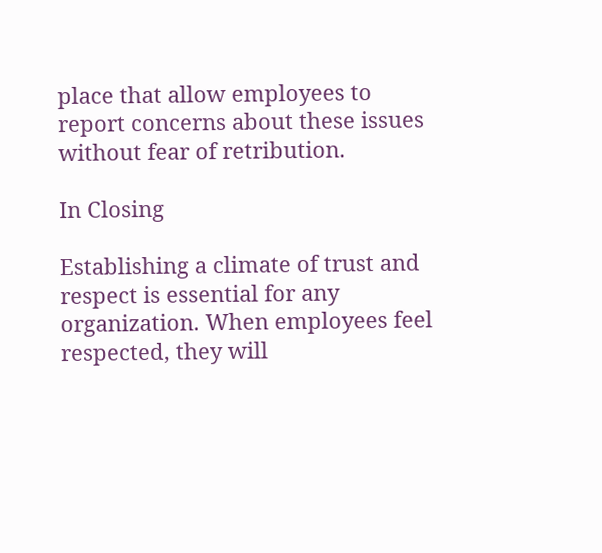place that allow employees to report concerns about these issues without fear of retribution.

In Closing

Establishing a climate of trust and respect is essential for any organization. When employees feel respected, they will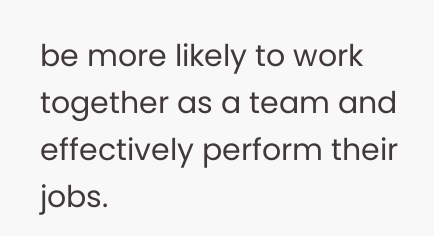be more likely to work together as a team and effectively perform their jobs.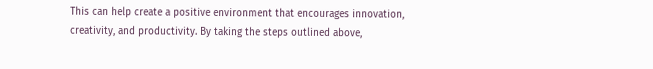This can help create a positive environment that encourages innovation, creativity, and productivity. By taking the steps outlined above,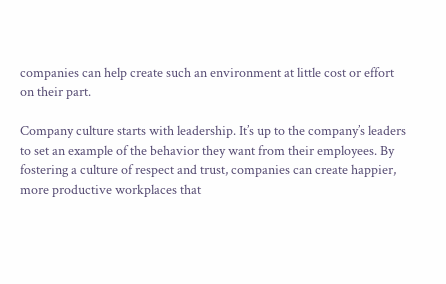companies can help create such an environment at little cost or effort on their part.

Company culture starts with leadership. It’s up to the company’s leaders to set an example of the behavior they want from their employees. By fostering a culture of respect and trust, companies can create happier, more productive workplaces that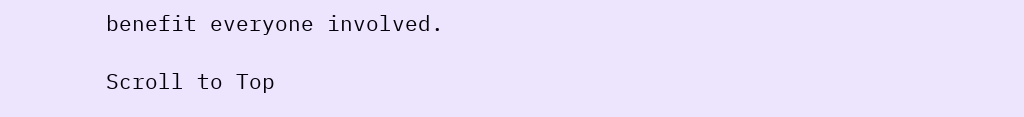benefit everyone involved.

Scroll to Top